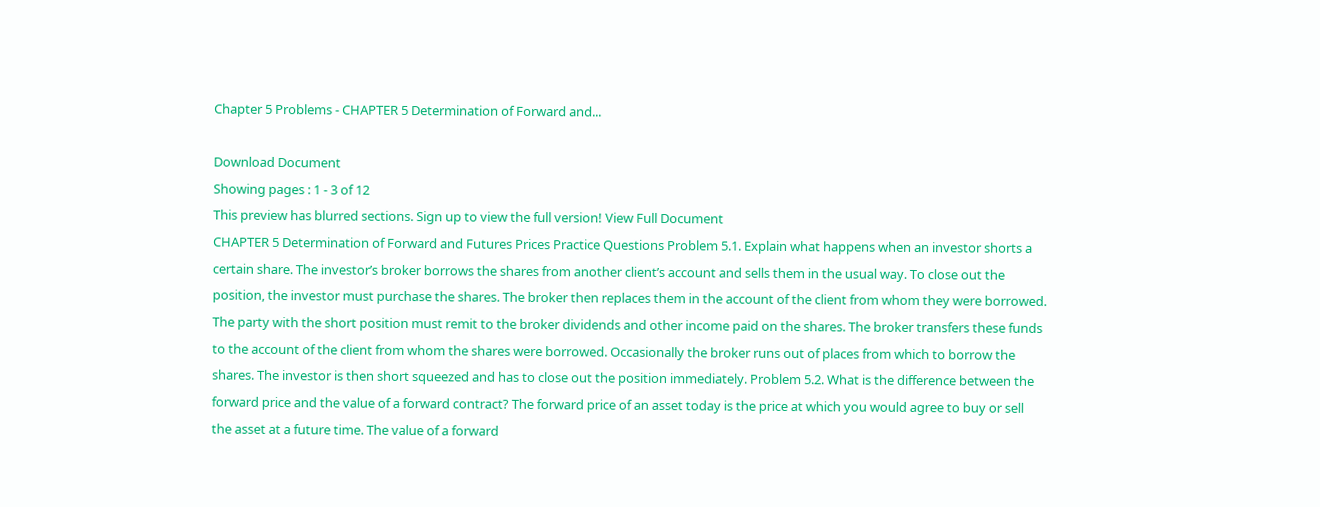Chapter 5 Problems - CHAPTER 5 Determination of Forward and...

Download Document
Showing pages : 1 - 3 of 12
This preview has blurred sections. Sign up to view the full version! View Full Document
CHAPTER 5 Determination of Forward and Futures Prices Practice Questions Problem 5.1. Explain what happens when an investor shorts a certain share. The investor’s broker borrows the shares from another client’s account and sells them in the usual way. To close out the position, the investor must purchase the shares. The broker then replaces them in the account of the client from whom they were borrowed. The party with the short position must remit to the broker dividends and other income paid on the shares. The broker transfers these funds to the account of the client from whom the shares were borrowed. Occasionally the broker runs out of places from which to borrow the shares. The investor is then short squeezed and has to close out the position immediately. Problem 5.2. What is the difference between the forward price and the value of a forward contract? The forward price of an asset today is the price at which you would agree to buy or sell the asset at a future time. The value of a forward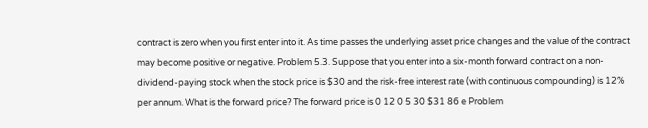contract is zero when you first enter into it. As time passes the underlying asset price changes and the value of the contract may become positive or negative. Problem 5.3. Suppose that you enter into a six-month forward contract on a non-dividend-paying stock when the stock price is $30 and the risk-free interest rate (with continuous compounding) is 12% per annum. What is the forward price? The forward price is 0 12 0 5 30 $31 86 e Problem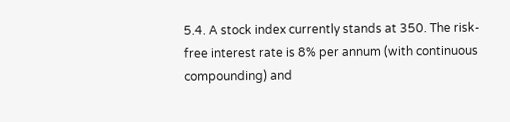5.4. A stock index currently stands at 350. The risk-free interest rate is 8% per annum (with continuous compounding) and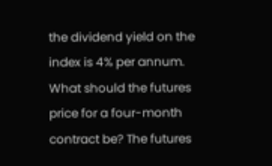the dividend yield on the index is 4% per annum. What should the futures price for a four-month contract be? The futures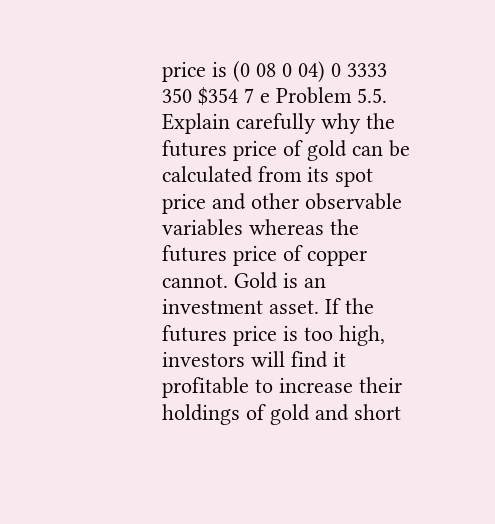price is (0 08 0 04) 0 3333 350 $354 7 e Problem 5.5. Explain carefully why the futures price of gold can be calculated from its spot price and other observable variables whereas the futures price of copper cannot. Gold is an investment asset. If the futures price is too high, investors will find it profitable to increase their holdings of gold and short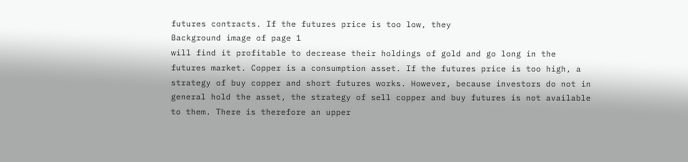futures contracts. If the futures price is too low, they
Background image of page 1
will find it profitable to decrease their holdings of gold and go long in the futures market. Copper is a consumption asset. If the futures price is too high, a strategy of buy copper and short futures works. However, because investors do not in general hold the asset, the strategy of sell copper and buy futures is not available to them. There is therefore an upper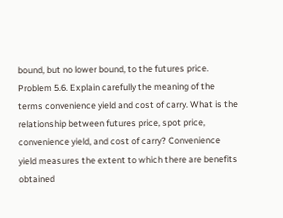bound, but no lower bound, to the futures price. Problem 5.6. Explain carefully the meaning of the terms convenience yield and cost of carry. What is the relationship between futures price, spot price, convenience yield, and cost of carry? Convenience yield measures the extent to which there are benefits obtained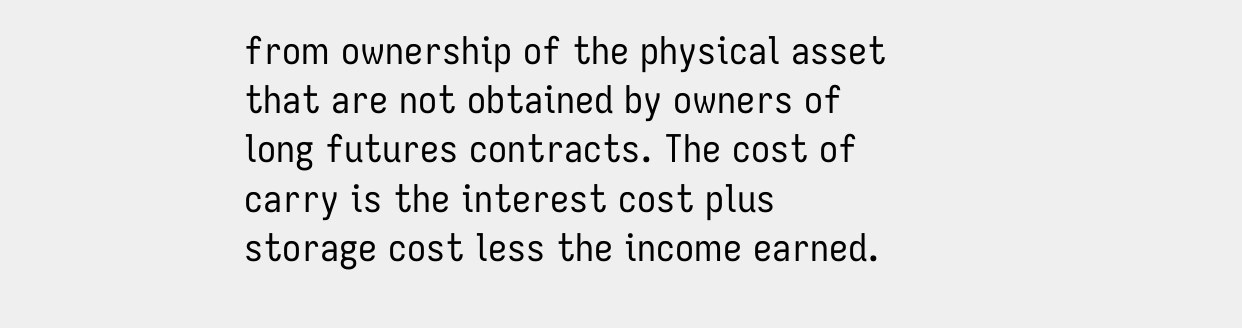from ownership of the physical asset that are not obtained by owners of long futures contracts. The cost of carry is the interest cost plus storage cost less the income earned.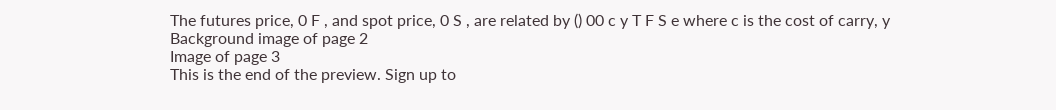The futures price, 0 F , and spot price, 0 S , are related by () 00 c y T F S e where c is the cost of carry, y
Background image of page 2
Image of page 3
This is the end of the preview. Sign up to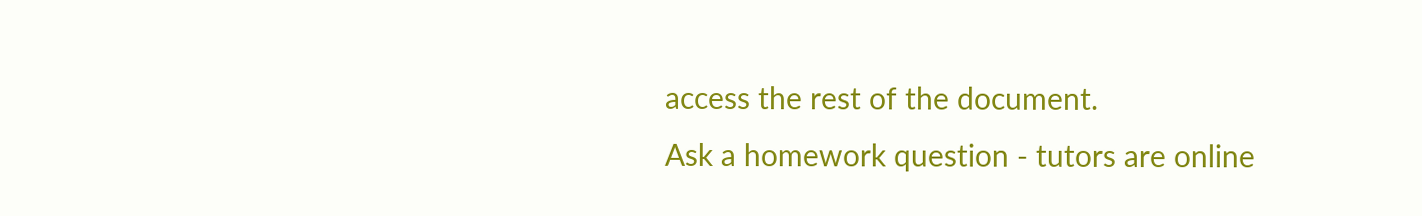access the rest of the document.
Ask a homework question - tutors are online